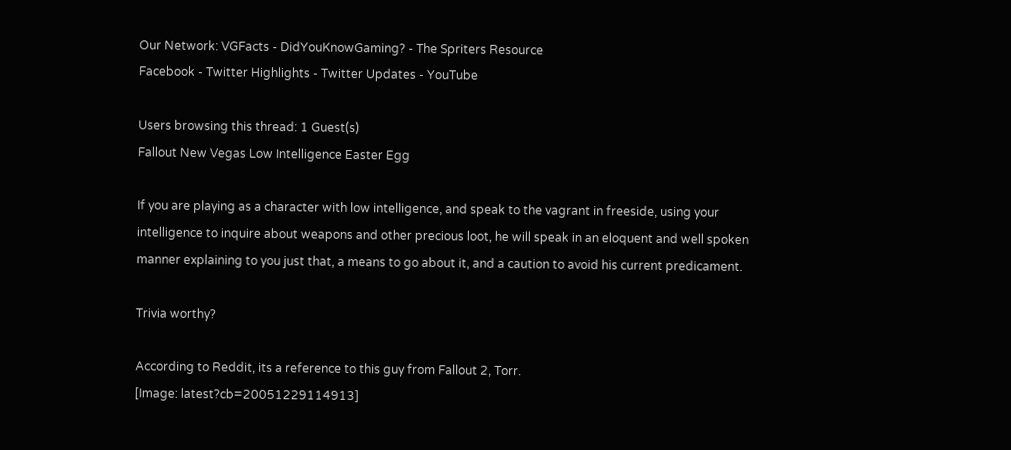Our Network: VGFacts - DidYouKnowGaming? - The Spriters Resource
Facebook - Twitter Highlights - Twitter Updates - YouTube

Users browsing this thread: 1 Guest(s)
Fallout New Vegas Low Intelligence Easter Egg

If you are playing as a character with low intelligence, and speak to the vagrant in freeside, using your intelligence to inquire about weapons and other precious loot, he will speak in an eloquent and well spoken manner explaining to you just that, a means to go about it, and a caution to avoid his current predicament.

Trivia worthy?

According to Reddit, its a reference to this guy from Fallout 2, Torr.
[Image: latest?cb=20051229114913]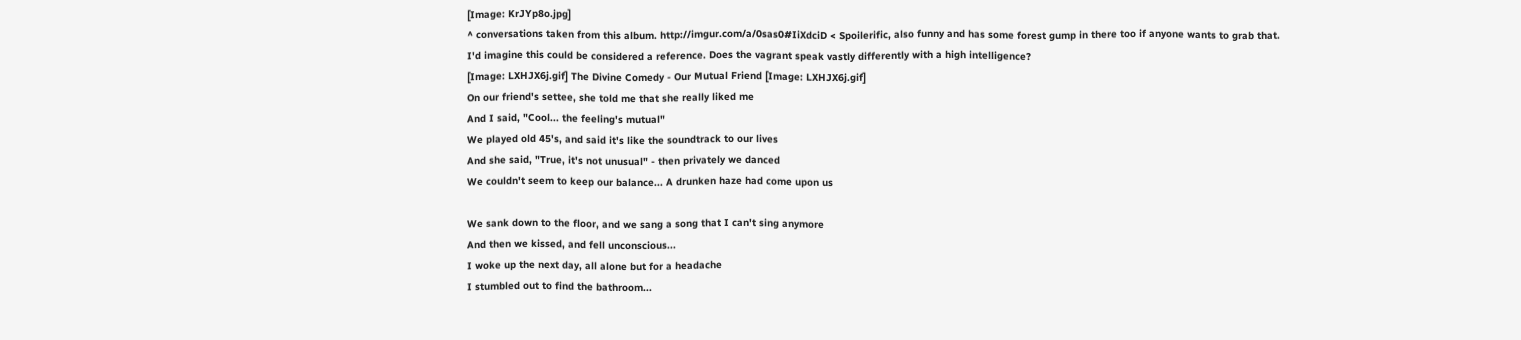[Image: KrJYp8o.jpg]
^ conversations taken from this album. http://imgur.com/a/0sas0#IiXdciD < Spoilerific, also funny and has some forest gump in there too if anyone wants to grab that.
I'd imagine this could be considered a reference. Does the vagrant speak vastly differently with a high intelligence?
[Image: LXHJX6j.gif] The Divine Comedy - Our Mutual Friend [Image: LXHJX6j.gif]
On our friend's settee, she told me that she really liked me
And I said, "Cool... the feeling's mutual"
We played old 45's, and said it's like the soundtrack to our lives
And she said, "True, it's not unusual" - then privately we danced
We couldn't seem to keep our balance... A drunken haze had come upon us

We sank down to the floor, and we sang a song that I can't sing anymore
And then we kissed, and fell unconscious...
I woke up the next day, all alone but for a headache
I stumbled out to find the bathroom...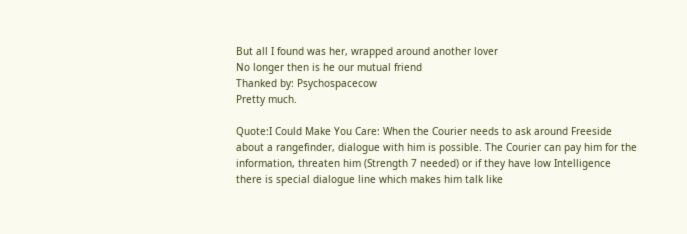But all I found was her, wrapped around another lover
No longer then is he our mutual friend
Thanked by: Psychospacecow
Pretty much.

Quote:I Could Make You Care: When the Courier needs to ask around Freeside about a rangefinder, dialogue with him is possible. The Courier can pay him for the information, threaten him (Strength 7 needed) or if they have low Intelligence there is special dialogue line which makes him talk like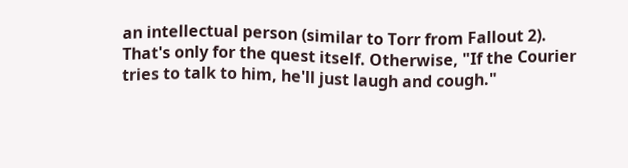an intellectual person (similar to Torr from Fallout 2).
That's only for the quest itself. Otherwise, "If the Courier tries to talk to him, he'll just laugh and cough."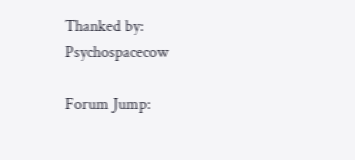Thanked by: Psychospacecow

Forum Jump: